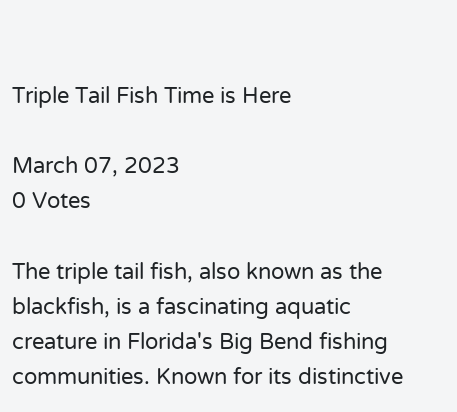Triple Tail Fish Time is Here

March 07, 2023
0 Votes

The triple tail fish, also known as the blackfish, is a fascinating aquatic creature in Florida's Big Bend fishing communities. Known for its distinctive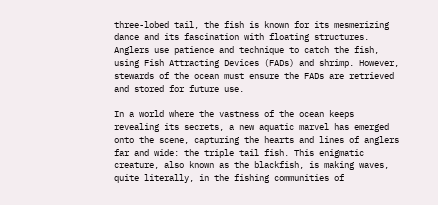three-lobed tail, the fish is known for its mesmerizing dance and its fascination with floating structures. Anglers use patience and technique to catch the fish, using Fish Attracting Devices (FADs) and shrimp. However, stewards of the ocean must ensure the FADs are retrieved and stored for future use.

In a world where the vastness of the ocean keeps revealing its secrets, a new aquatic marvel has emerged onto the scene, capturing the hearts and lines of anglers far and wide: the triple tail fish. This enigmatic creature, also known as the blackfish, is making waves, quite literally, in the fishing communities of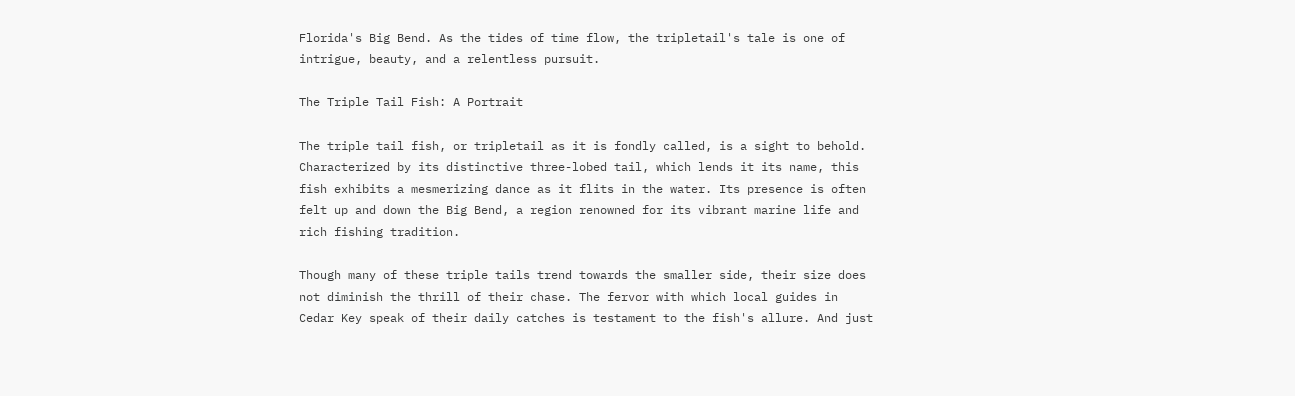Florida's Big Bend. As the tides of time flow, the tripletail's tale is one of intrigue, beauty, and a relentless pursuit.

The Triple Tail Fish: A Portrait

The triple tail fish, or tripletail as it is fondly called, is a sight to behold. Characterized by its distinctive three-lobed tail, which lends it its name, this fish exhibits a mesmerizing dance as it flits in the water. Its presence is often felt up and down the Big Bend, a region renowned for its vibrant marine life and rich fishing tradition.

Though many of these triple tails trend towards the smaller side, their size does not diminish the thrill of their chase. The fervor with which local guides in Cedar Key speak of their daily catches is testament to the fish's allure. And just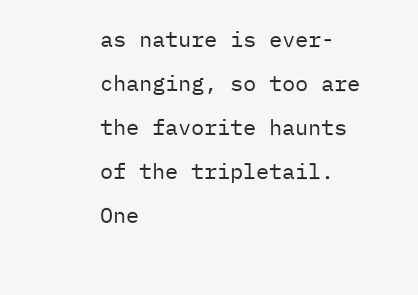as nature is ever-changing, so too are the favorite haunts of the tripletail. One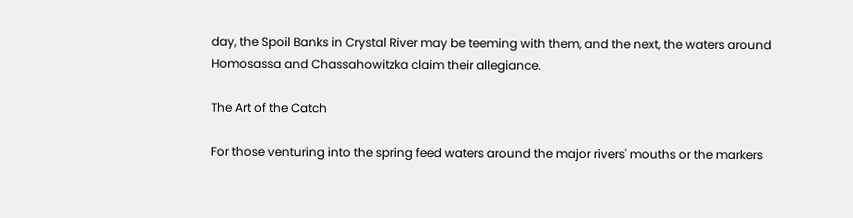day, the Spoil Banks in Crystal River may be teeming with them, and the next, the waters around Homosassa and Chassahowitzka claim their allegiance.

The Art of the Catch

For those venturing into the spring feed waters around the major rivers' mouths or the markers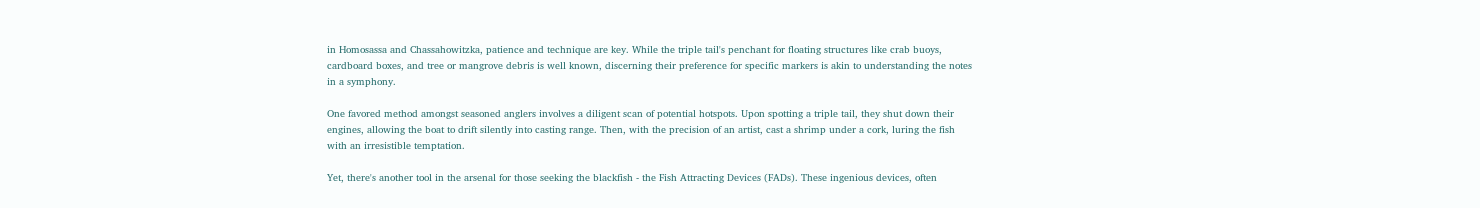in Homosassa and Chassahowitzka, patience and technique are key. While the triple tail's penchant for floating structures like crab buoys, cardboard boxes, and tree or mangrove debris is well known, discerning their preference for specific markers is akin to understanding the notes in a symphony.

One favored method amongst seasoned anglers involves a diligent scan of potential hotspots. Upon spotting a triple tail, they shut down their engines, allowing the boat to drift silently into casting range. Then, with the precision of an artist, cast a shrimp under a cork, luring the fish with an irresistible temptation.

Yet, there's another tool in the arsenal for those seeking the blackfish - the Fish Attracting Devices (FADs). These ingenious devices, often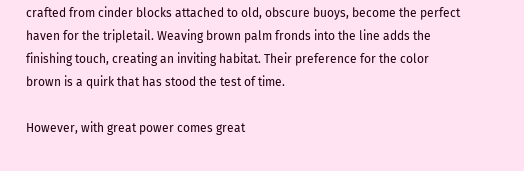crafted from cinder blocks attached to old, obscure buoys, become the perfect haven for the tripletail. Weaving brown palm fronds into the line adds the finishing touch, creating an inviting habitat. Their preference for the color brown is a quirk that has stood the test of time.

However, with great power comes great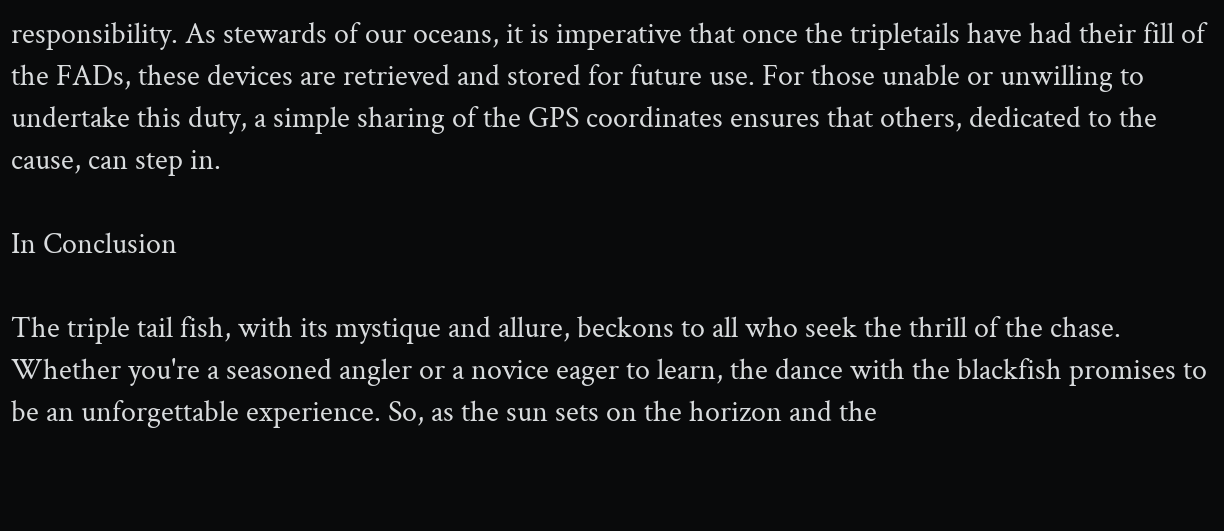responsibility. As stewards of our oceans, it is imperative that once the tripletails have had their fill of the FADs, these devices are retrieved and stored for future use. For those unable or unwilling to undertake this duty, a simple sharing of the GPS coordinates ensures that others, dedicated to the cause, can step in.

In Conclusion

The triple tail fish, with its mystique and allure, beckons to all who seek the thrill of the chase. Whether you're a seasoned angler or a novice eager to learn, the dance with the blackfish promises to be an unforgettable experience. So, as the sun sets on the horizon and the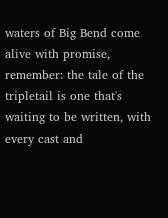waters of Big Bend come alive with promise, remember: the tale of the tripletail is one that's waiting to be written, with every cast and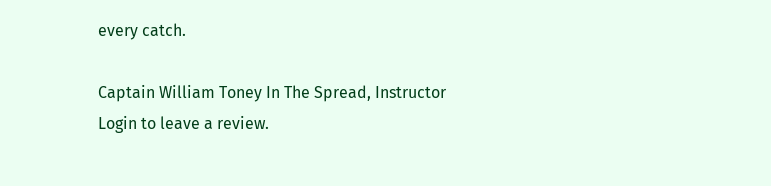every catch.

Captain William Toney In The Spread, Instructor
Login to leave a review.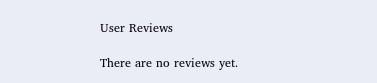User Reviews

There are no reviews yet.